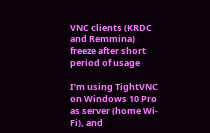VNC clients (KRDC and Remmina) freeze after short period of usage

I’m using TightVNC on Windows 10 Pro as server (home Wi-Fi), and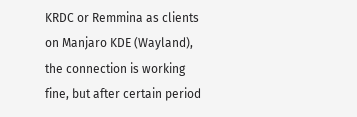KRDC or Remmina as clients on Manjaro KDE (Wayland), the connection is working fine, but after certain period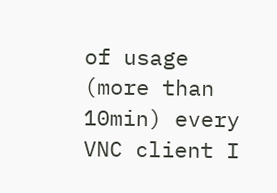of usage (more than 10min) every VNC client I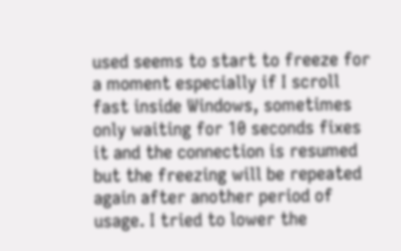used seems to start to freeze for a moment especially if I scroll fast inside Windows, sometimes only waiting for 10 seconds fixes it and the connection is resumed but the freezing will be repeated again after another period of usage. I tried to lower the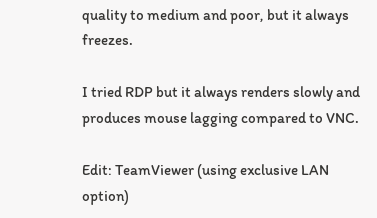quality to medium and poor, but it always freezes.

I tried RDP but it always renders slowly and produces mouse lagging compared to VNC.

Edit: TeamViewer (using exclusive LAN option)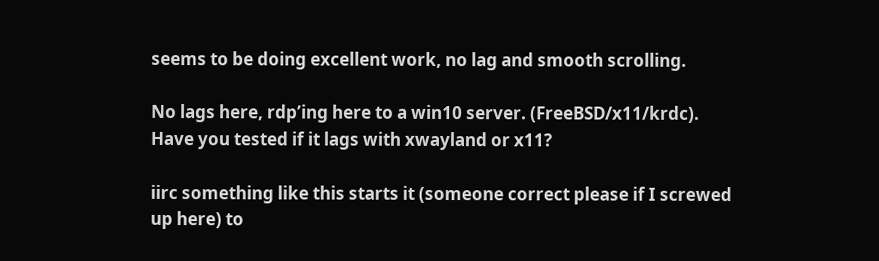seems to be doing excellent work, no lag and smooth scrolling.

No lags here, rdp’ing here to a win10 server. (FreeBSD/x11/krdc).
Have you tested if it lags with xwayland or x11?

iirc something like this starts it (someone correct please if I screwed up here) to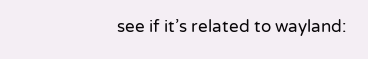see if it’s related to wayland: